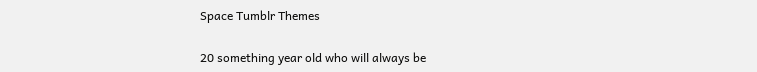Space Tumblr Themes

20 something year old who will always be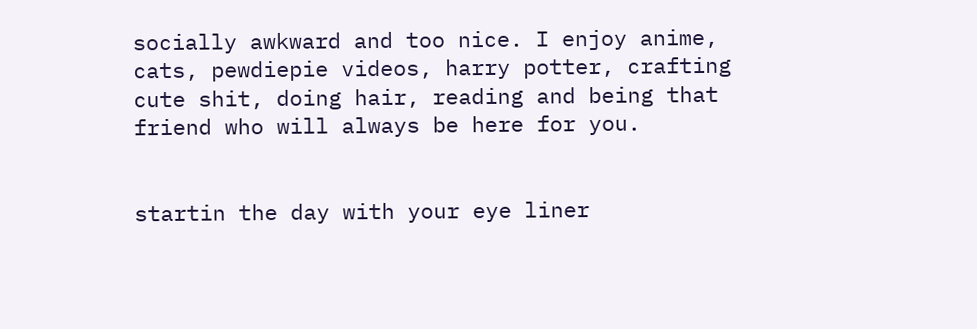socially awkward and too nice. I enjoy anime, cats, pewdiepie videos, harry potter, crafting cute shit, doing hair, reading and being that friend who will always be here for you.


startin the day with your eye liner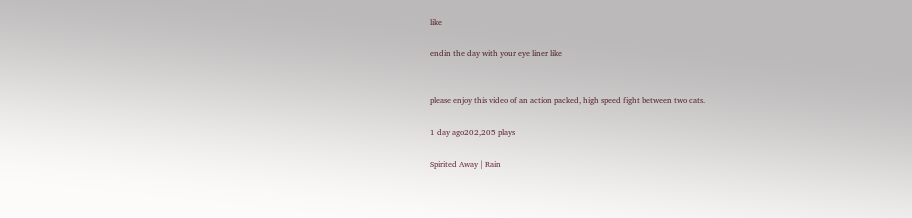like

endin the day with your eye liner like


please enjoy this video of an action packed, high speed fight between two cats.

1 day ago202,205 plays

Spirited Away | Rain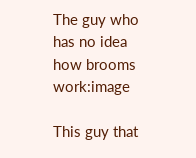The guy who has no idea how brooms work:image

This guy that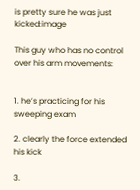is pretty sure he was just kicked:image

This guy who has no control over his arm movements:


1. he’s practicing for his sweeping exam

2. clearly the force extended his kick

3.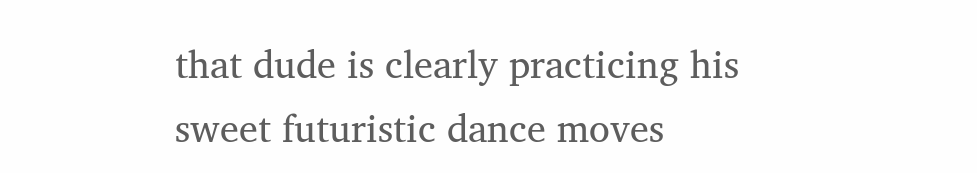that dude is clearly practicing his sweet futuristic dance moves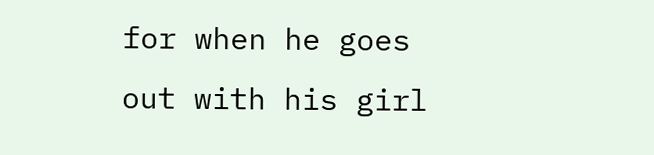for when he goes out with his girl